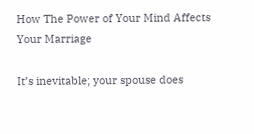How The Power of Your Mind Affects Your Marriage

It’s inevitable; your spouse does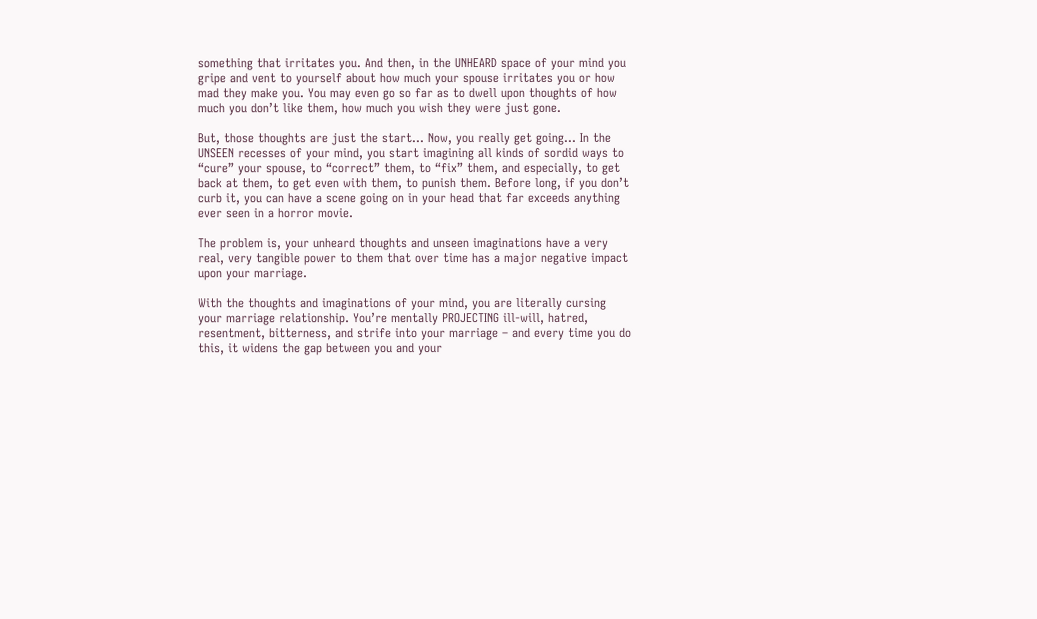something that irritates you. And then, in the UNHEARD space of your mind you gripe and vent to yourself about how much your spouse irritates you or how mad they make you. You may even go so far as to dwell upon thoughts of how much you don’t like them, how much you wish they were just gone.

But, those thoughts are just the start… Now, you really get going… In the UNSEEN recesses of your mind, you start imagining all kinds of sordid ways to “cure” your spouse, to “correct” them, to “fix” them, and especially, to get back at them, to get even with them, to punish them. Before long, if you don’t curb it, you can have a scene going on in your head that far exceeds anything ever seen in a horror movie.

The problem is, your unheard thoughts and unseen imaginations have a very real, very tangible power to them that over time has a major negative impact upon your marriage.

With the thoughts and imaginations of your mind, you are literally cursing your marriage relationship. You’re mentally PROJECTING ill-will, hatred, resentment, bitterness, and strife into your marriage – and every time you do this, it widens the gap between you and your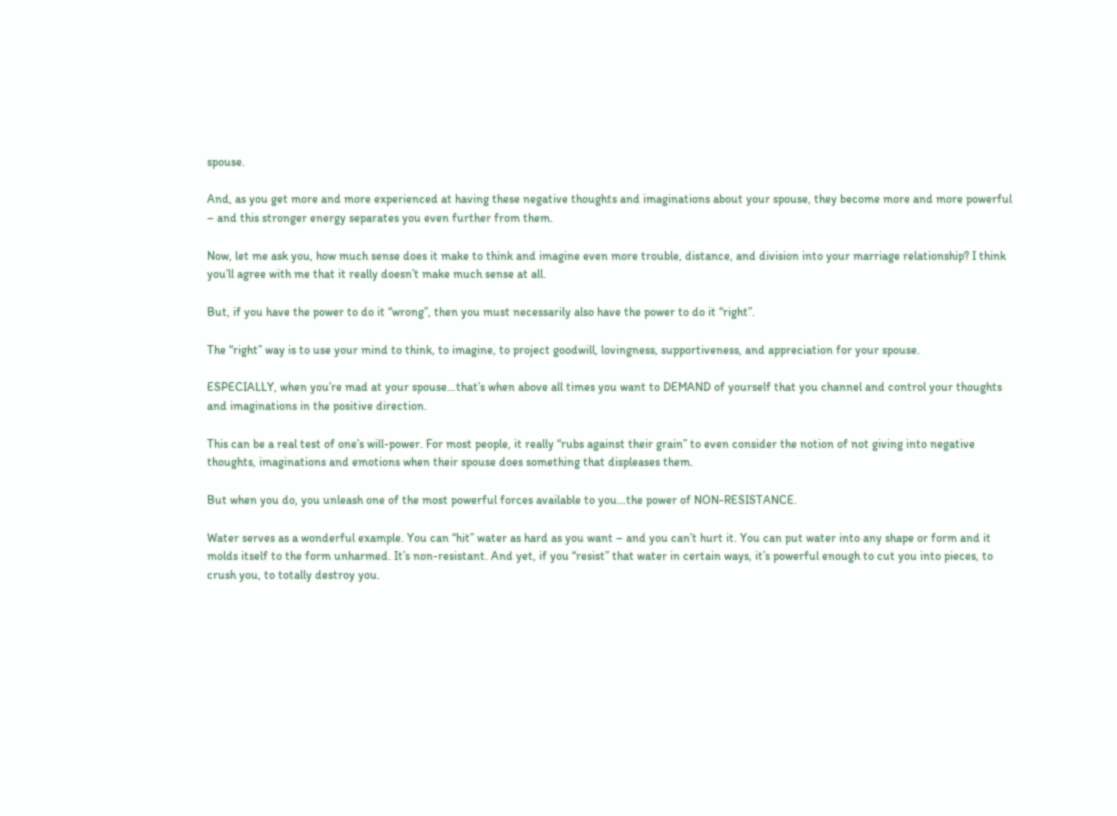spouse.

And, as you get more and more experienced at having these negative thoughts and imaginations about your spouse, they become more and more powerful – and this stronger energy separates you even further from them.

Now, let me ask you, how much sense does it make to think and imagine even more trouble, distance, and division into your marriage relationship? I think you’ll agree with me that it really doesn’t make much sense at all.

But, if you have the power to do it “wrong”, then you must necessarily also have the power to do it “right”.

The “right” way is to use your mind to think, to imagine, to project goodwill, lovingness, supportiveness, and appreciation for your spouse.

ESPECIALLY, when you’re mad at your spouse…that’s when above all times you want to DEMAND of yourself that you channel and control your thoughts and imaginations in the positive direction.

This can be a real test of one’s will-power. For most people, it really “rubs against their grain” to even consider the notion of not giving into negative thoughts, imaginations and emotions when their spouse does something that displeases them.

But when you do, you unleash one of the most powerful forces available to you…the power of NON-RESISTANCE.

Water serves as a wonderful example. You can “hit” water as hard as you want – and you can’t hurt it. You can put water into any shape or form and it molds itself to the form unharmed. It’s non-resistant. And yet, if you “resist” that water in certain ways, it’s powerful enough to cut you into pieces, to crush you, to totally destroy you.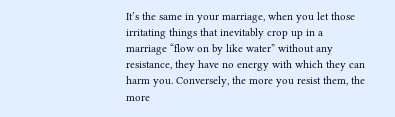It’s the same in your marriage, when you let those irritating things that inevitably crop up in a marriage “flow on by like water” without any resistance, they have no energy with which they can harm you. Conversely, the more you resist them, the more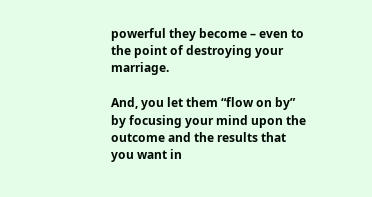powerful they become – even to the point of destroying your marriage.

And, you let them “flow on by” by focusing your mind upon the outcome and the results that you want in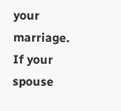your marriage. If your spouse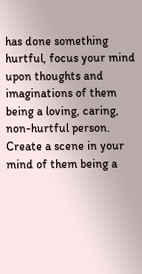has done something hurtful, focus your mind upon thoughts and imaginations of them being a loving, caring, non-hurtful person. Create a scene in your mind of them being a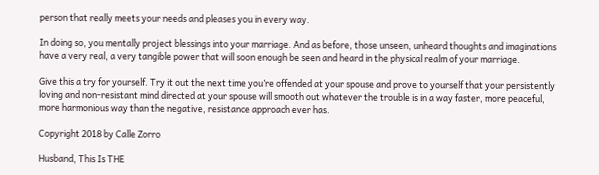person that really meets your needs and pleases you in every way.

In doing so, you mentally project blessings into your marriage. And as before, those unseen, unheard thoughts and imaginations have a very real, a very tangible power that will soon enough be seen and heard in the physical realm of your marriage.

Give this a try for yourself. Try it out the next time you’re offended at your spouse and prove to yourself that your persistently loving and non-resistant mind directed at your spouse will smooth out whatever the trouble is in a way faster, more peaceful, more harmonious way than the negative, resistance approach ever has.

Copyright 2018 by Calle Zorro

Husband, This Is THE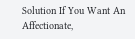Solution If You Want An Affectionate,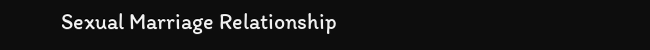Sexual Marriage Relationship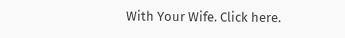With Your Wife. Click here.